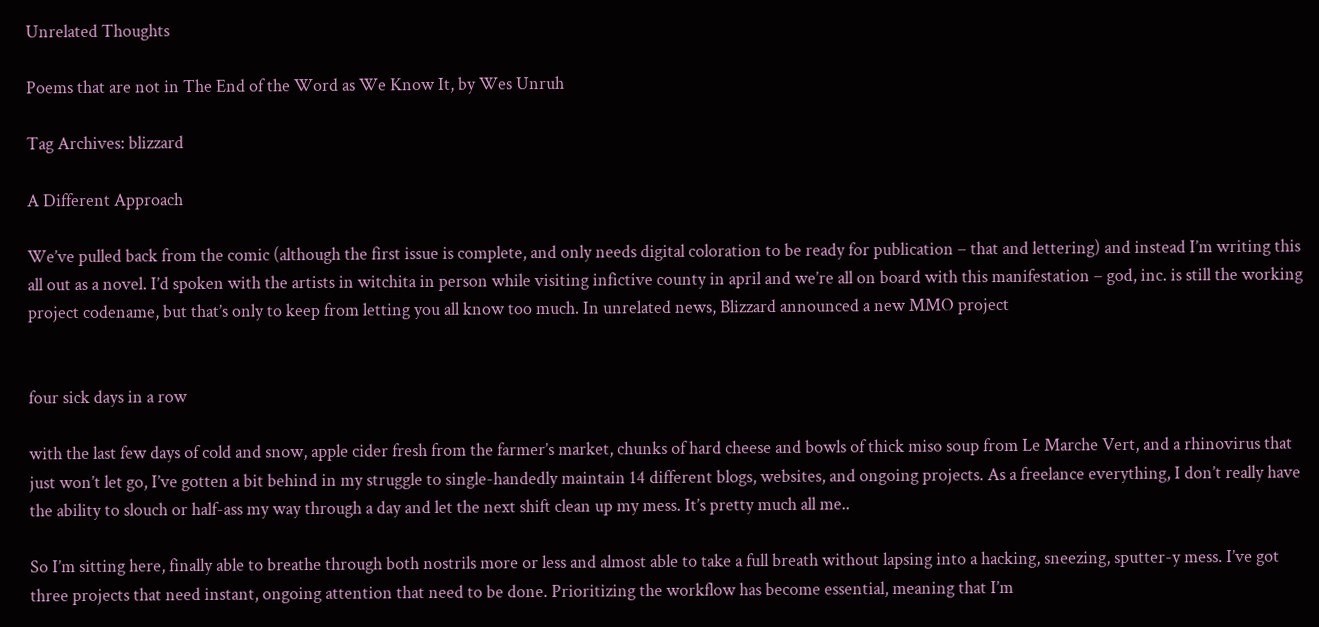Unrelated Thoughts

Poems that are not in The End of the Word as We Know It, by Wes Unruh

Tag Archives: blizzard

A Different Approach

We’ve pulled back from the comic (although the first issue is complete, and only needs digital coloration to be ready for publication – that and lettering) and instead I’m writing this all out as a novel. I’d spoken with the artists in witchita in person while visiting infictive county in april and we’re all on board with this manifestation – god, inc. is still the working project codename, but that’s only to keep from letting you all know too much. In unrelated news, Blizzard announced a new MMO project


four sick days in a row

with the last few days of cold and snow, apple cider fresh from the farmer’s market, chunks of hard cheese and bowls of thick miso soup from Le Marche Vert, and a rhinovirus that just won’t let go, I’ve gotten a bit behind in my struggle to single-handedly maintain 14 different blogs, websites, and ongoing projects. As a freelance everything, I don’t really have the ability to slouch or half-ass my way through a day and let the next shift clean up my mess. It’s pretty much all me..

So I’m sitting here, finally able to breathe through both nostrils more or less and almost able to take a full breath without lapsing into a hacking, sneezing, sputter-y mess. I’ve got three projects that need instant, ongoing attention that need to be done. Prioritizing the workflow has become essential, meaning that I’m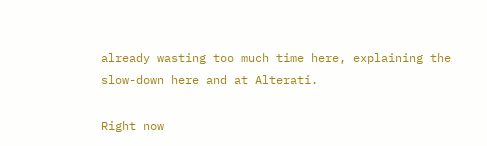already wasting too much time here, explaining the slow-down here and at Alterati.

Right now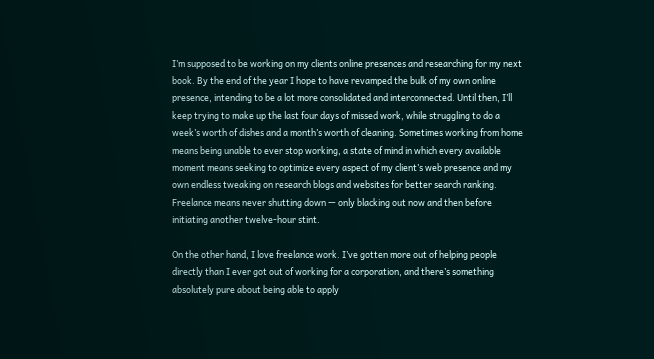I’m supposed to be working on my clients online presences and researching for my next book. By the end of the year I hope to have revamped the bulk of my own online presence, intending to be a lot more consolidated and interconnected. Until then, I’ll keep trying to make up the last four days of missed work, while struggling to do a week’s worth of dishes and a month’s worth of cleaning. Sometimes working from home means being unable to ever stop working, a state of mind in which every available moment means seeking to optimize every aspect of my client’s web presence and my own endless tweaking on research blogs and websites for better search ranking. Freelance means never shutting down — only blacking out now and then before initiating another twelve-hour stint.

On the other hand, I love freelance work. I’ve gotten more out of helping people directly than I ever got out of working for a corporation, and there’s something absolutely pure about being able to apply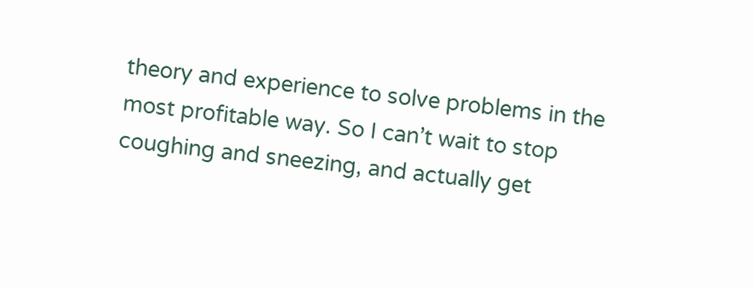theory and experience to solve problems in the most profitable way. So I can’t wait to stop coughing and sneezing, and actually get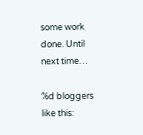some work done. Until next time…

%d bloggers like this: